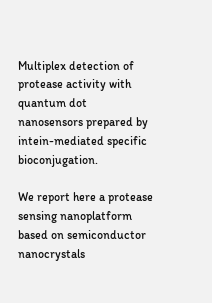Multiplex detection of protease activity with quantum dot nanosensors prepared by intein-mediated specific bioconjugation.

We report here a protease sensing nanoplatform based on semiconductor nanocrystals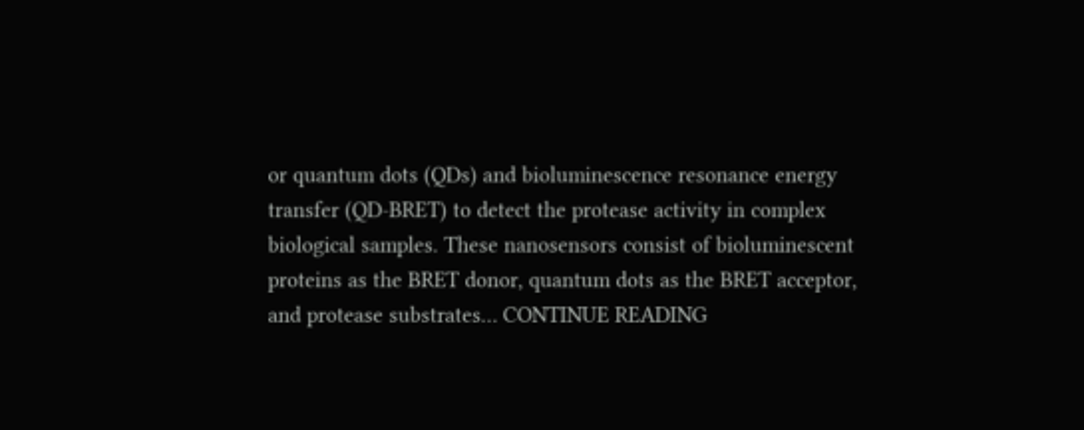or quantum dots (QDs) and bioluminescence resonance energy transfer (QD-BRET) to detect the protease activity in complex biological samples. These nanosensors consist of bioluminescent proteins as the BRET donor, quantum dots as the BRET acceptor, and protease substrates… CONTINUE READING